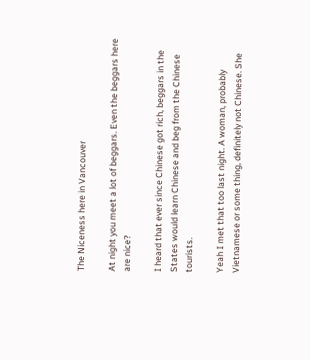The Niceness here in Vancouver

At night you meet a lot of beggars. Even the beggars here are nice?

I heard that ever since Chinese got rich, beggars in the States would learn Chinese and beg from the Chinese tourists.

Yeah I met that too last night. A woman, probably Vietnamese or some thing, definitely not Chinese. She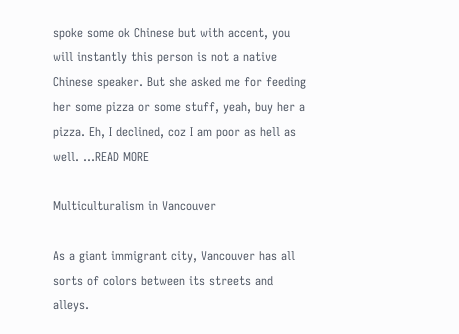spoke some ok Chinese but with accent, you will instantly this person is not a native Chinese speaker. But she asked me for feeding her some pizza or some stuff, yeah, buy her a pizza. Eh, I declined, coz I am poor as hell as well. ...READ MORE

Multiculturalism in Vancouver

As a giant immigrant city, Vancouver has all sorts of colors between its streets and alleys.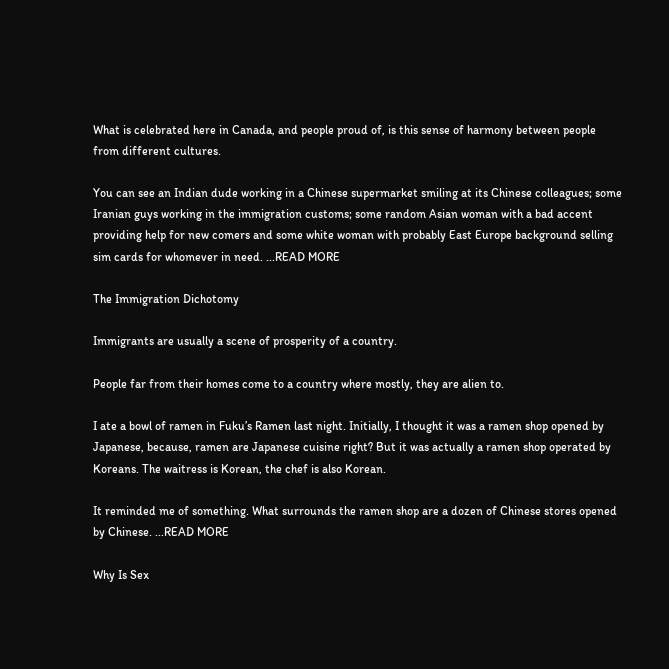What is celebrated here in Canada, and people proud of, is this sense of harmony between people from different cultures.

You can see an Indian dude working in a Chinese supermarket smiling at its Chinese colleagues; some Iranian guys working in the immigration customs; some random Asian woman with a bad accent providing help for new comers and some white woman with probably East Europe background selling sim cards for whomever in need. ...READ MORE

The Immigration Dichotomy

Immigrants are usually a scene of prosperity of a country.

People far from their homes come to a country where mostly, they are alien to.

I ate a bowl of ramen in Fuku’s Ramen last night. Initially, I thought it was a ramen shop opened by Japanese, because, ramen are Japanese cuisine right? But it was actually a ramen shop operated by Koreans. The waitress is Korean, the chef is also Korean.

It reminded me of something. What surrounds the ramen shop are a dozen of Chinese stores opened by Chinese. ...READ MORE

Why Is Sex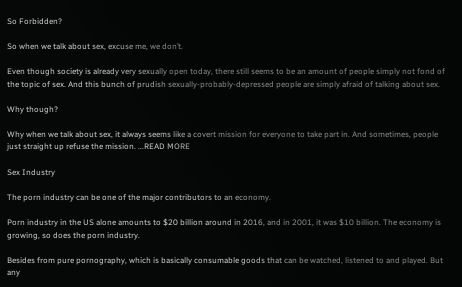So Forbidden?

So when we talk about sex, excuse me, we don’t.

Even though society is already very sexually open today, there still seems to be an amount of people simply not fond of the topic of sex. And this bunch of prudish sexually-probably-depressed people are simply afraid of talking about sex.

Why though?

Why when we talk about sex, it always seems like a covert mission for everyone to take part in. And sometimes, people just straight up refuse the mission. ...READ MORE

Sex Industry

The porn industry can be one of the major contributors to an economy.

Porn industry in the US alone amounts to $20 billion around in 2016, and in 2001, it was $10 billion. The economy is growing, so does the porn industry.

Besides from pure pornography, which is basically consumable goods that can be watched, listened to and played. But any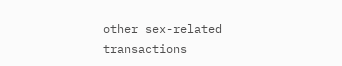other sex-related transactions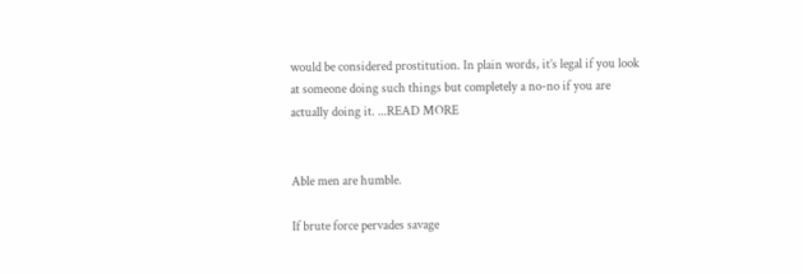would be considered prostitution. In plain words, it’s legal if you look at someone doing such things but completely a no-no if you are actually doing it. ...READ MORE


Able men are humble.

If brute force pervades savage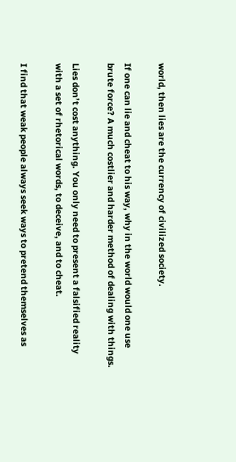world, then lies are the currency of civilized society.

If one can lie and cheat to his way, why in the world would one use brute force? A much costlier and harder method of dealing with things.

Lies don’t cost anything. You only need to present a falsified reality with a set of rhetorical words, to deceive, and to cheat.

I find that weak people always seek ways to pretend themselves as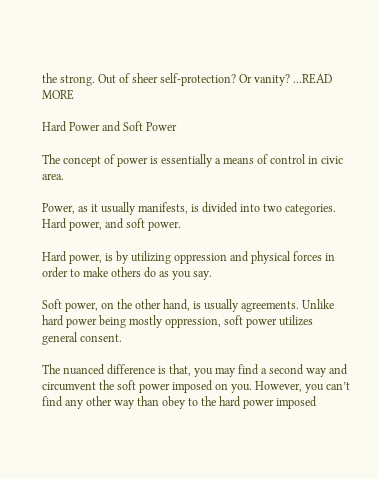the strong. Out of sheer self-protection? Or vanity? ...READ MORE

Hard Power and Soft Power

The concept of power is essentially a means of control in civic area.

Power, as it usually manifests, is divided into two categories. Hard power, and soft power.

Hard power, is by utilizing oppression and physical forces in order to make others do as you say.

Soft power, on the other hand, is usually agreements. Unlike hard power being mostly oppression, soft power utilizes general consent.

The nuanced difference is that, you may find a second way and circumvent the soft power imposed on you. However, you can’t find any other way than obey to the hard power imposed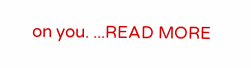on you. ...READ MORE